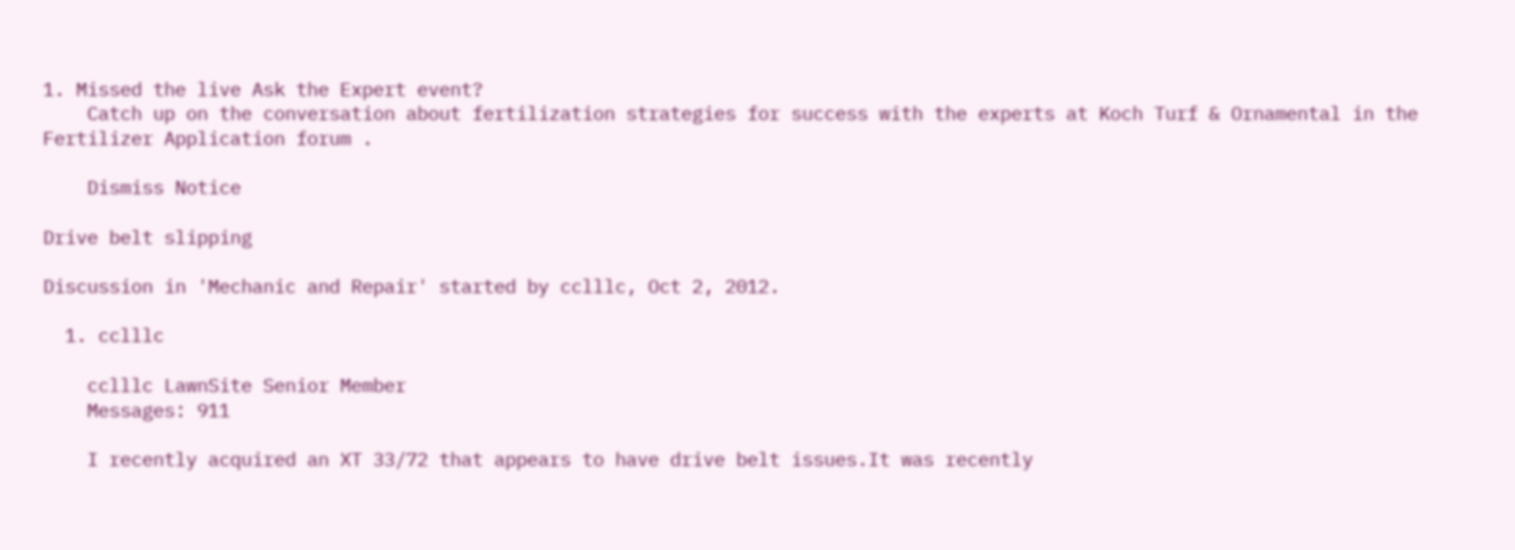1. Missed the live Ask the Expert event?
    Catch up on the conversation about fertilization strategies for success with the experts at Koch Turf & Ornamental in the Fertilizer Application forum .

    Dismiss Notice

Drive belt slipping

Discussion in 'Mechanic and Repair' started by cclllc, Oct 2, 2012.

  1. cclllc

    cclllc LawnSite Senior Member
    Messages: 911

    I recently acquired an XT 33/72 that appears to have drive belt issues.It was recently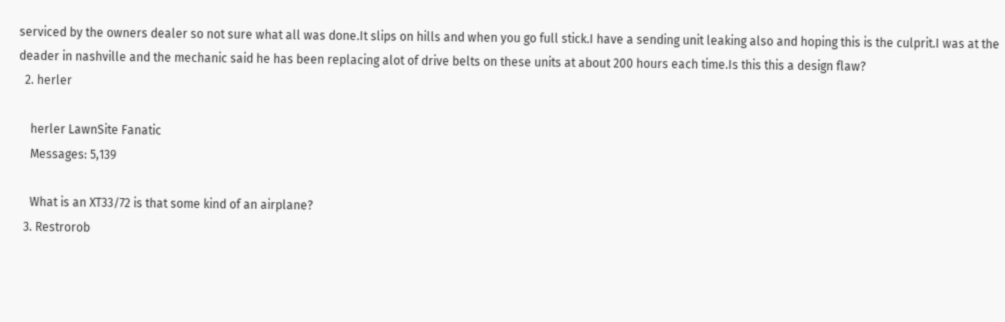serviced by the owners dealer so not sure what all was done.It slips on hills and when you go full stick.I have a sending unit leaking also and hoping this is the culprit.I was at the deader in nashville and the mechanic said he has been replacing alot of drive belts on these units at about 200 hours each time.Is this this a design flaw?
  2. herler

    herler LawnSite Fanatic
    Messages: 5,139

    What is an XT33/72 is that some kind of an airplane?
  3. Restrorob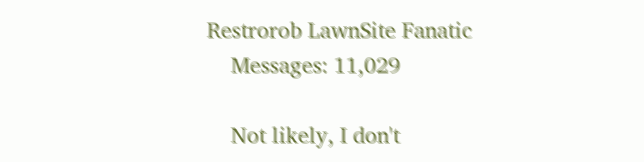Restrorob LawnSite Fanatic
    Messages: 11,029

    Not likely, I don't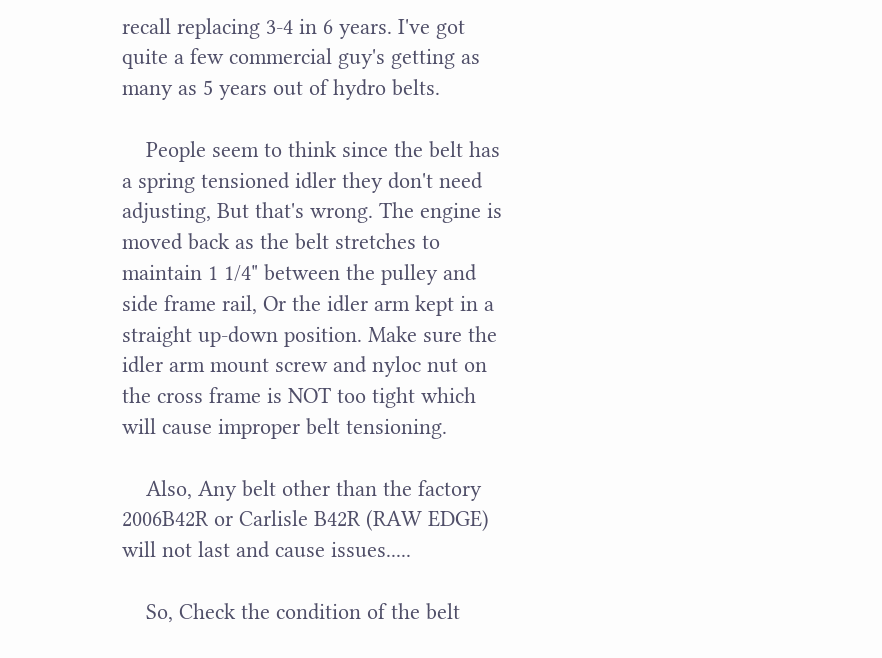recall replacing 3-4 in 6 years. I've got quite a few commercial guy's getting as many as 5 years out of hydro belts.

    People seem to think since the belt has a spring tensioned idler they don't need adjusting, But that's wrong. The engine is moved back as the belt stretches to maintain 1 1/4" between the pulley and side frame rail, Or the idler arm kept in a straight up-down position. Make sure the idler arm mount screw and nyloc nut on the cross frame is NOT too tight which will cause improper belt tensioning.

    Also, Any belt other than the factory 2006B42R or Carlisle B42R (RAW EDGE) will not last and cause issues.....

    So, Check the condition of the belt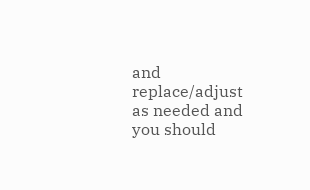and replace/adjust as needed and you should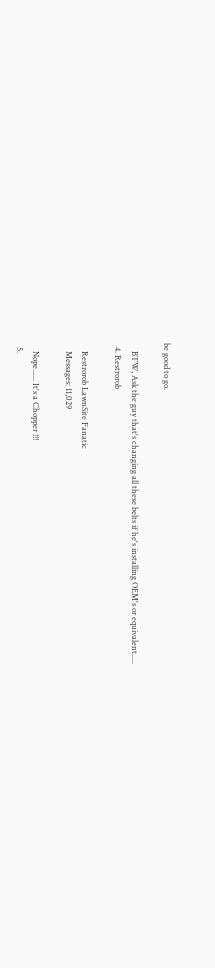be good to go.

    BTW, Ask the guy that's changing all these belts if he's installing OEM's or equivalent.....
  4. Restrorob

    Restrorob LawnSite Fanatic
    Messages: 11,029

    Nope...... It's a Chopper !!!
  5.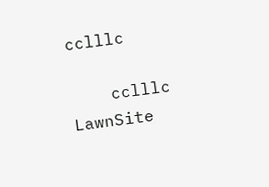cclllc

    cclllc LawnSite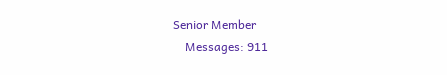Senior Member
    Messages: 911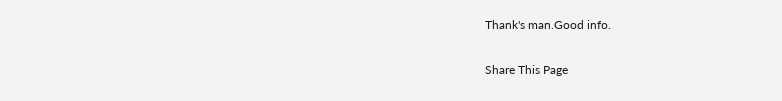Thank's man.Good info.

Share This Page